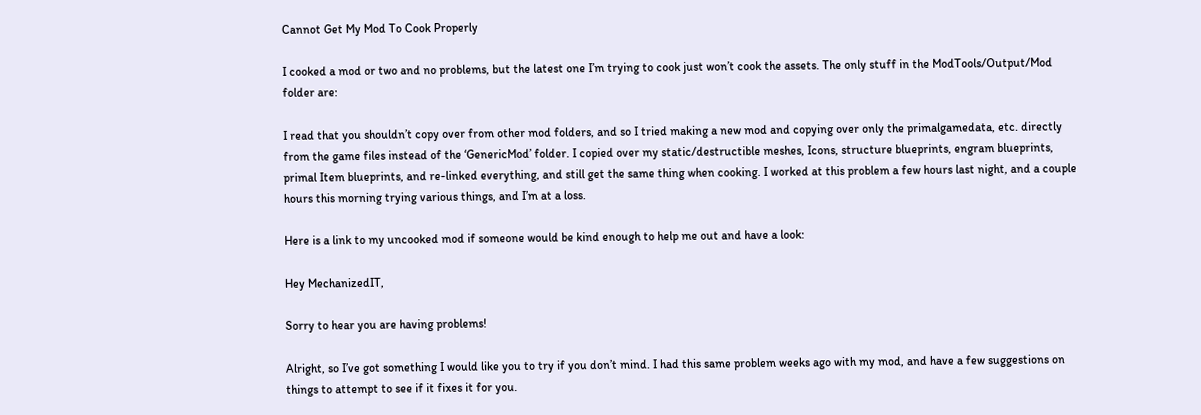Cannot Get My Mod To Cook Properly

I cooked a mod or two and no problems, but the latest one I’m trying to cook just won’t cook the assets. The only stuff in the ModTools/Output/Mod folder are:

I read that you shouldn’t copy over from other mod folders, and so I tried making a new mod and copying over only the primalgamedata, etc. directly from the game files instead of the ‘GenericMod’ folder. I copied over my static/destructible meshes, Icons, structure blueprints, engram blueprints, primal Item blueprints, and re-linked everything, and still get the same thing when cooking. I worked at this problem a few hours last night, and a couple hours this morning trying various things, and I’m at a loss.

Here is a link to my uncooked mod if someone would be kind enough to help me out and have a look:

Hey MechanizedIT,

Sorry to hear you are having problems!

Alright, so I’ve got something I would like you to try if you don’t mind. I had this same problem weeks ago with my mod, and have a few suggestions on things to attempt to see if it fixes it for you.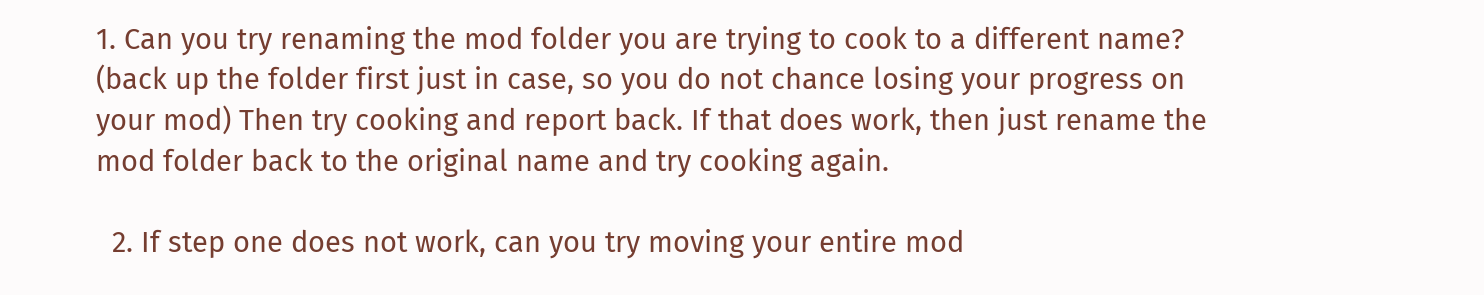1. Can you try renaming the mod folder you are trying to cook to a different name? (back up the folder first just in case, so you do not chance losing your progress on your mod) Then try cooking and report back. If that does work, then just rename the mod folder back to the original name and try cooking again.

  2. If step one does not work, can you try moving your entire mod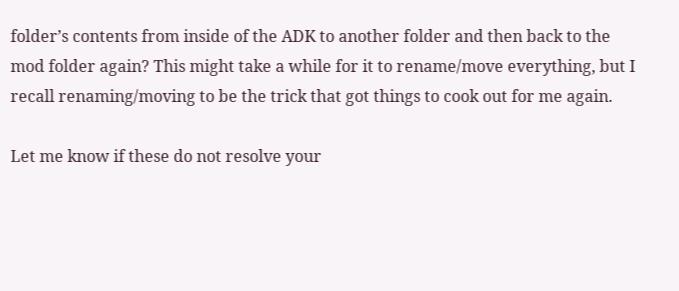folder’s contents from inside of the ADK to another folder and then back to the mod folder again? This might take a while for it to rename/move everything, but I recall renaming/moving to be the trick that got things to cook out for me again.

Let me know if these do not resolve your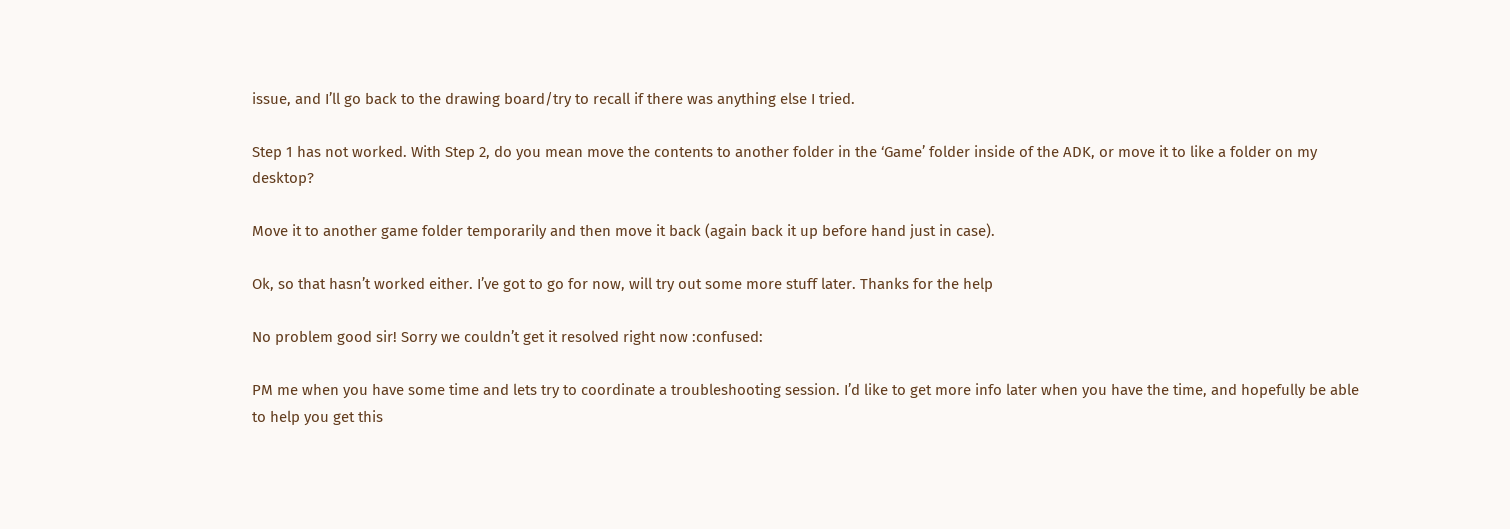issue, and I’ll go back to the drawing board/try to recall if there was anything else I tried.

Step 1 has not worked. With Step 2, do you mean move the contents to another folder in the ‘Game’ folder inside of the ADK, or move it to like a folder on my desktop?

Move it to another game folder temporarily and then move it back (again back it up before hand just in case).

Ok, so that hasn’t worked either. I’ve got to go for now, will try out some more stuff later. Thanks for the help

No problem good sir! Sorry we couldn’t get it resolved right now :confused:

PM me when you have some time and lets try to coordinate a troubleshooting session. I’d like to get more info later when you have the time, and hopefully be able to help you get this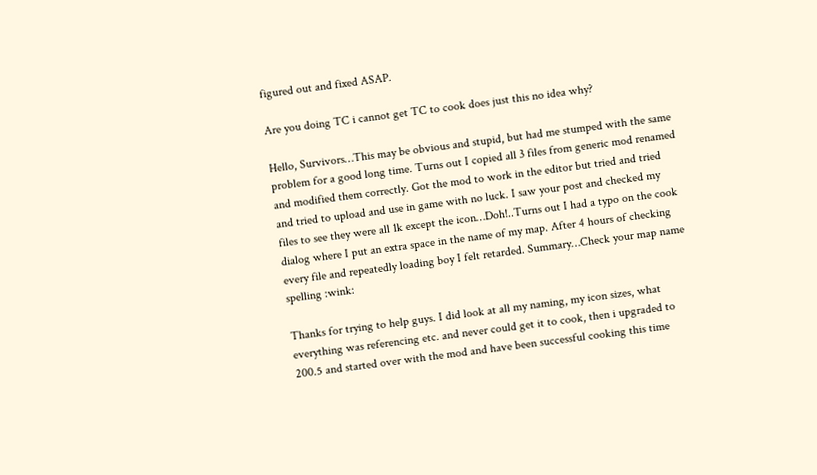figured out and fixed ASAP.

Are you doing TC i cannot get TC to cook does just this no idea why?

Hello, Survivors…This may be obvious and stupid, but had me stumped with the same problem for a good long time. Turns out I copied all 3 files from generic mod renamed and modified them correctly. Got the mod to work in the editor but tried and tried and tried to upload and use in game with no luck. I saw your post and checked my files to see they were all 1k except the icon…Doh!..Turns out I had a typo on the cook dialog where I put an extra space in the name of my map. After 4 hours of checking every file and repeatedly loading boy I felt retarded. Summary…Check your map name spelling :wink:

Thanks for trying to help guys. I did look at all my naming, my icon sizes, what everything was referencing etc. and never could get it to cook, then i upgraded to 200.5 and started over with the mod and have been successful cooking this time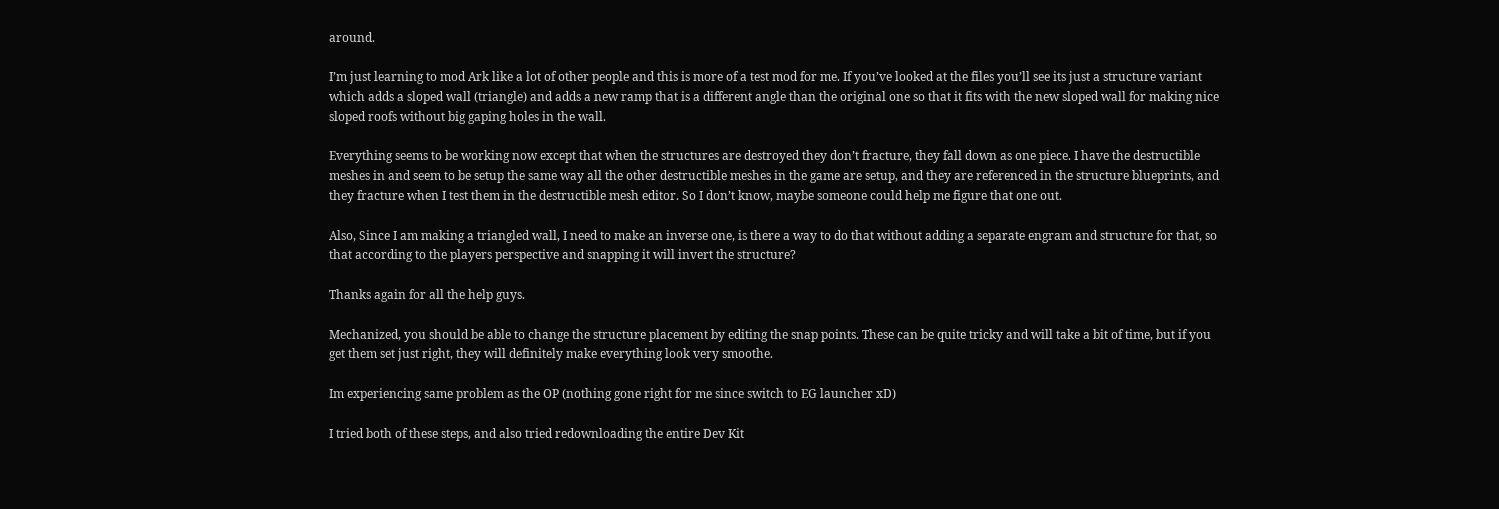around.

I’m just learning to mod Ark like a lot of other people and this is more of a test mod for me. If you’ve looked at the files you’ll see its just a structure variant which adds a sloped wall (triangle) and adds a new ramp that is a different angle than the original one so that it fits with the new sloped wall for making nice sloped roofs without big gaping holes in the wall.

Everything seems to be working now except that when the structures are destroyed they don’t fracture, they fall down as one piece. I have the destructible meshes in and seem to be setup the same way all the other destructible meshes in the game are setup, and they are referenced in the structure blueprints, and they fracture when I test them in the destructible mesh editor. So I don’t know, maybe someone could help me figure that one out.

Also, Since I am making a triangled wall, I need to make an inverse one, is there a way to do that without adding a separate engram and structure for that, so that according to the players perspective and snapping it will invert the structure?

Thanks again for all the help guys.

Mechanized, you should be able to change the structure placement by editing the snap points. These can be quite tricky and will take a bit of time, but if you get them set just right, they will definitely make everything look very smoothe.

Im experiencing same problem as the OP (nothing gone right for me since switch to EG launcher xD)

I tried both of these steps, and also tried redownloading the entire Dev Kit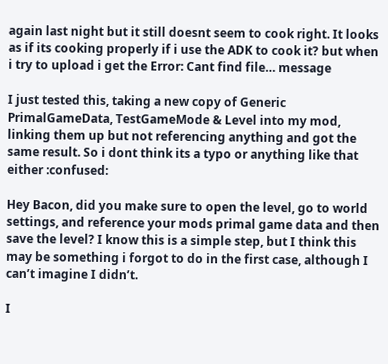again last night but it still doesnt seem to cook right. It looks as if its cooking properly if i use the ADK to cook it? but when i try to upload i get the Error: Cant find file… message

I just tested this, taking a new copy of Generic PrimalGameData, TestGameMode & Level into my mod, linking them up but not referencing anything and got the same result. So i dont think its a typo or anything like that either :confused:

Hey Bacon, did you make sure to open the level, go to world settings, and reference your mods primal game data and then save the level? I know this is a simple step, but I think this may be something i forgot to do in the first case, although I can’t imagine I didn’t.

I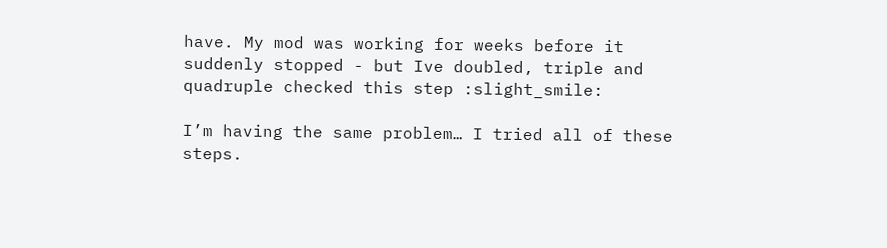have. My mod was working for weeks before it suddenly stopped - but Ive doubled, triple and quadruple checked this step :slight_smile:

I’m having the same problem… I tried all of these steps.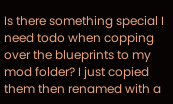Is there something special I need todo when copping over the blueprints to my mod folder? I just copied them then renamed with a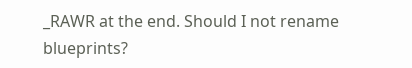_RAWR at the end. Should I not rename blueprints?